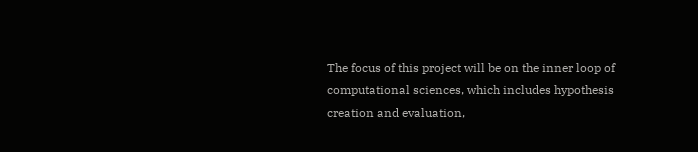The focus of this project will be on the inner loop of computational sciences, which includes hypothesis creation and evaluation,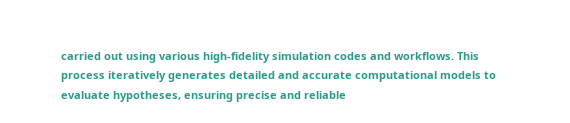carried out using various high-fidelity simulation codes and workflows. This process iteratively generates detailed and accurate computational models to evaluate hypotheses, ensuring precise and reliable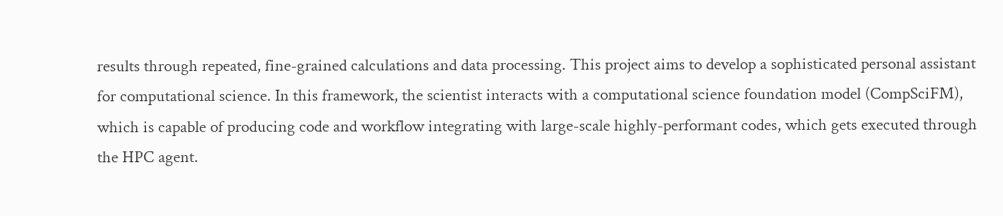results through repeated, fine-grained calculations and data processing. This project aims to develop a sophisticated personal assistant for computational science. In this framework, the scientist interacts with a computational science foundation model (CompSciFM), which is capable of producing code and workflow integrating with large-scale highly-performant codes, which gets executed through the HPC agent.